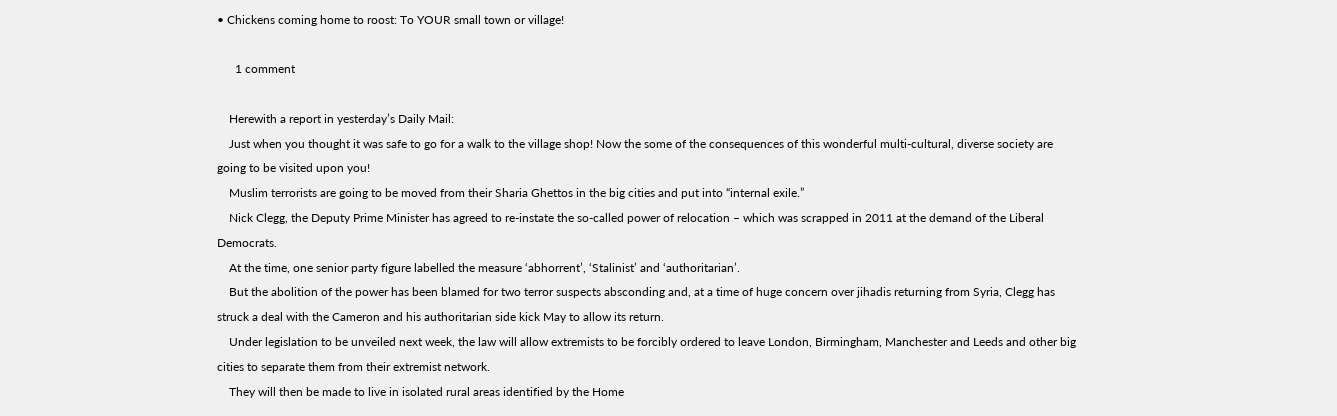• Chickens coming home to roost: To YOUR small town or village!

      1 comment

    Herewith a report in yesterday’s Daily Mail:
    Just when you thought it was safe to go for a walk to the village shop! Now the some of the consequences of this wonderful multi-cultural, diverse society are going to be visited upon you!
    Muslim terrorists are going to be moved from their Sharia Ghettos in the big cities and put into “internal exile.”
    Nick Clegg, the Deputy Prime Minister has agreed to re-instate the so-called power of relocation – which was scrapped in 2011 at the demand of the Liberal Democrats.
    At the time, one senior party figure labelled the measure ‘abhorrent’, ‘Stalinist’ and ‘authoritarian’.
    But the abolition of the power has been blamed for two terror suspects absconding and, at a time of huge concern over jihadis returning from Syria, Clegg has struck a deal with the Cameron and his authoritarian side kick May to allow its return.
    Under legislation to be unveiled next week, the law will allow extremists to be forcibly ordered to leave London, Birmingham, Manchester and Leeds and other big cities to separate them from their extremist network.
    They will then be made to live in isolated rural areas identified by the Home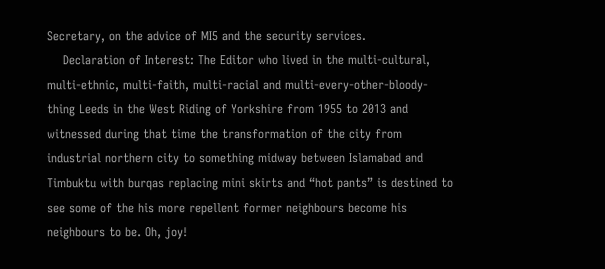Secretary, on the advice of MI5 and the security services.
    Declaration of Interest: The Editor who lived in the multi-cultural, multi-ethnic, multi-faith, multi-racial and multi-every-other-bloody-thing Leeds in the West Riding of Yorkshire from 1955 to 2013 and witnessed during that time the transformation of the city from industrial northern city to something midway between Islamabad and Timbuktu with burqas replacing mini skirts and “hot pants” is destined to see some of the his more repellent former neighbours become his neighbours to be. Oh, joy!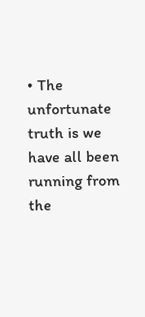• The unfortunate truth is we have all been running from the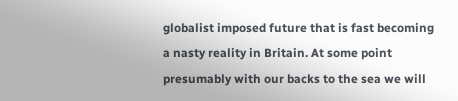globalist imposed future that is fast becoming a nasty reality in Britain. At some point presumably with our backs to the sea we will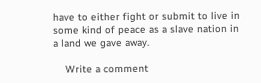have to either fight or submit to live in some kind of peace as a slave nation in a land we gave away.

    Write a comment